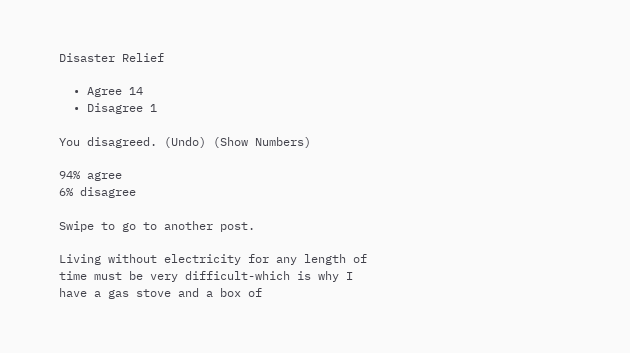Disaster Relief

  • Agree 14
  • Disagree 1

You disagreed. (Undo) (Show Numbers)

94% agree
6% disagree

Swipe to go to another post.

Living without electricity for any length of time must be very difficult-which is why I have a gas stove and a box of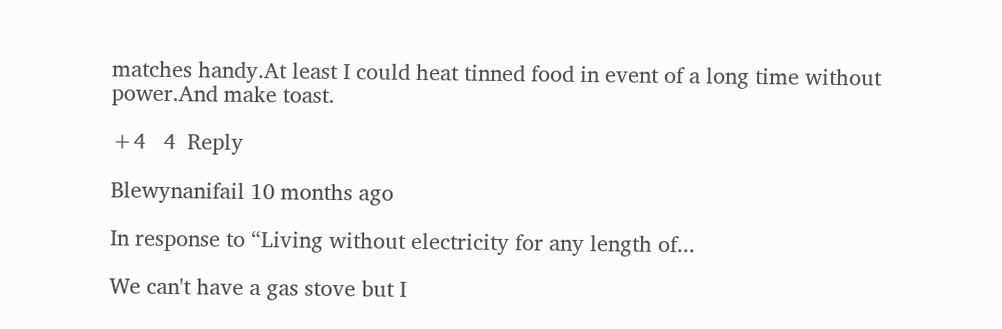matches handy.At least I could heat tinned food in event of a long time without power.And make toast.

+4   4  Reply

Blewynanifail 10 months ago

In response to “Living without electricity for any length of...

We can't have a gas stove but I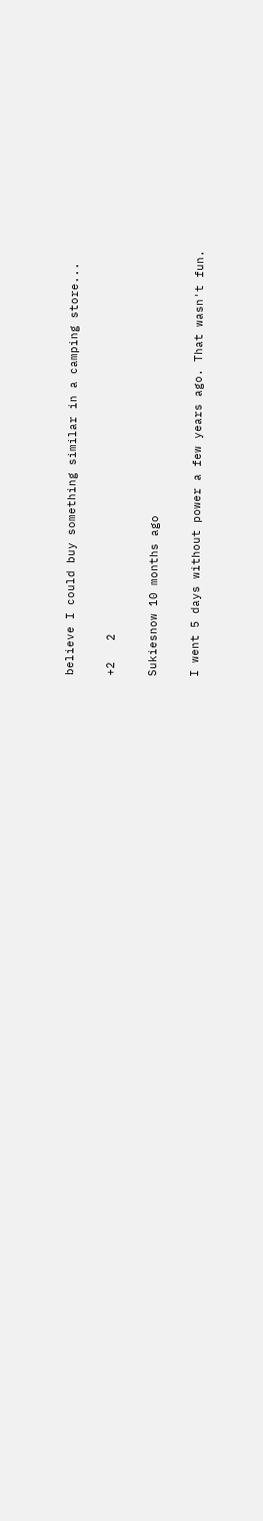believe I could buy something similar in a camping store...

+2   2

Sukiesnow 10 months ago

I went 5 days without power a few years ago. That wasn't fun.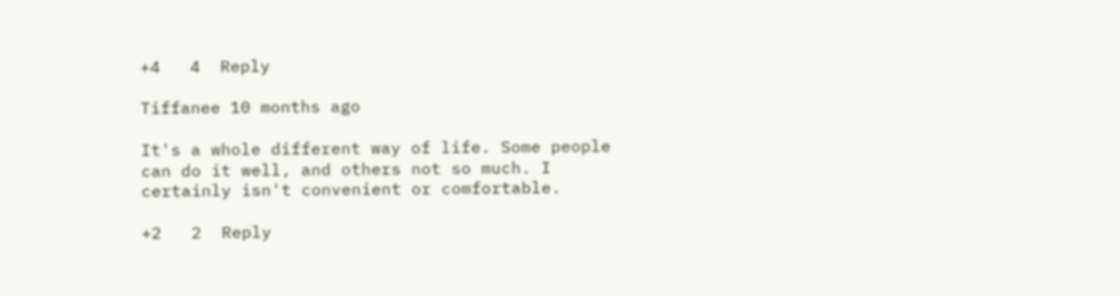+4   4  Reply

Tiffanee 10 months ago

It's a whole different way of life. Some people can do it well, and others not so much. I certainly isn't convenient or comfortable.

+2   2  Reply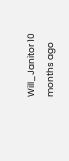Will_Janitor 10 months ago